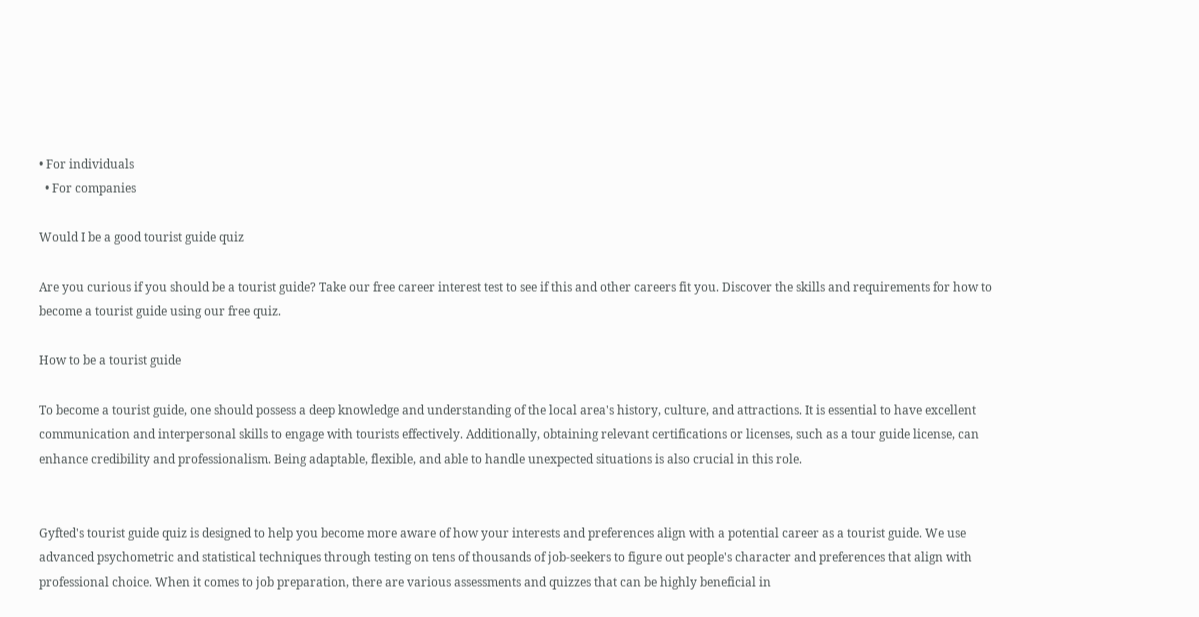• For individuals
  • For companies

Would I be a good tourist guide quiz

Are you curious if you should be a tourist guide? Take our free career interest test to see if this and other careers fit you. Discover the skills and requirements for how to become a tourist guide using our free quiz.

How to be a tourist guide

To become a tourist guide, one should possess a deep knowledge and understanding of the local area's history, culture, and attractions. It is essential to have excellent communication and interpersonal skills to engage with tourists effectively. Additionally, obtaining relevant certifications or licenses, such as a tour guide license, can enhance credibility and professionalism. Being adaptable, flexible, and able to handle unexpected situations is also crucial in this role.


Gyfted's tourist guide quiz is designed to help you become more aware of how your interests and preferences align with a potential career as a tourist guide. We use advanced psychometric and statistical techniques through testing on tens of thousands of job-seekers to figure out people's character and preferences that align with professional choice. When it comes to job preparation, there are various assessments and quizzes that can be highly beneficial in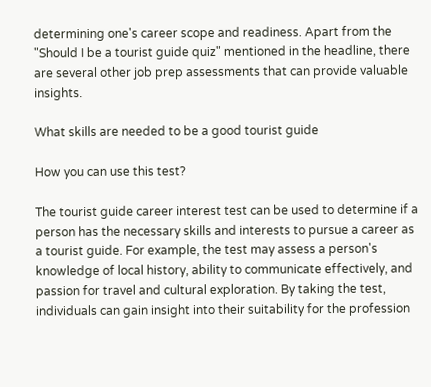determining one's career scope and readiness. Apart from the "Should I be a tourist guide quiz" mentioned in the headline, there are several other job prep assessments that can provide valuable insights.

What skills are needed to be a good tourist guide

How you can use this test?

The tourist guide career interest test can be used to determine if a person has the necessary skills and interests to pursue a career as a tourist guide. For example, the test may assess a person's knowledge of local history, ability to communicate effectively, and passion for travel and cultural exploration. By taking the test, individuals can gain insight into their suitability for the profession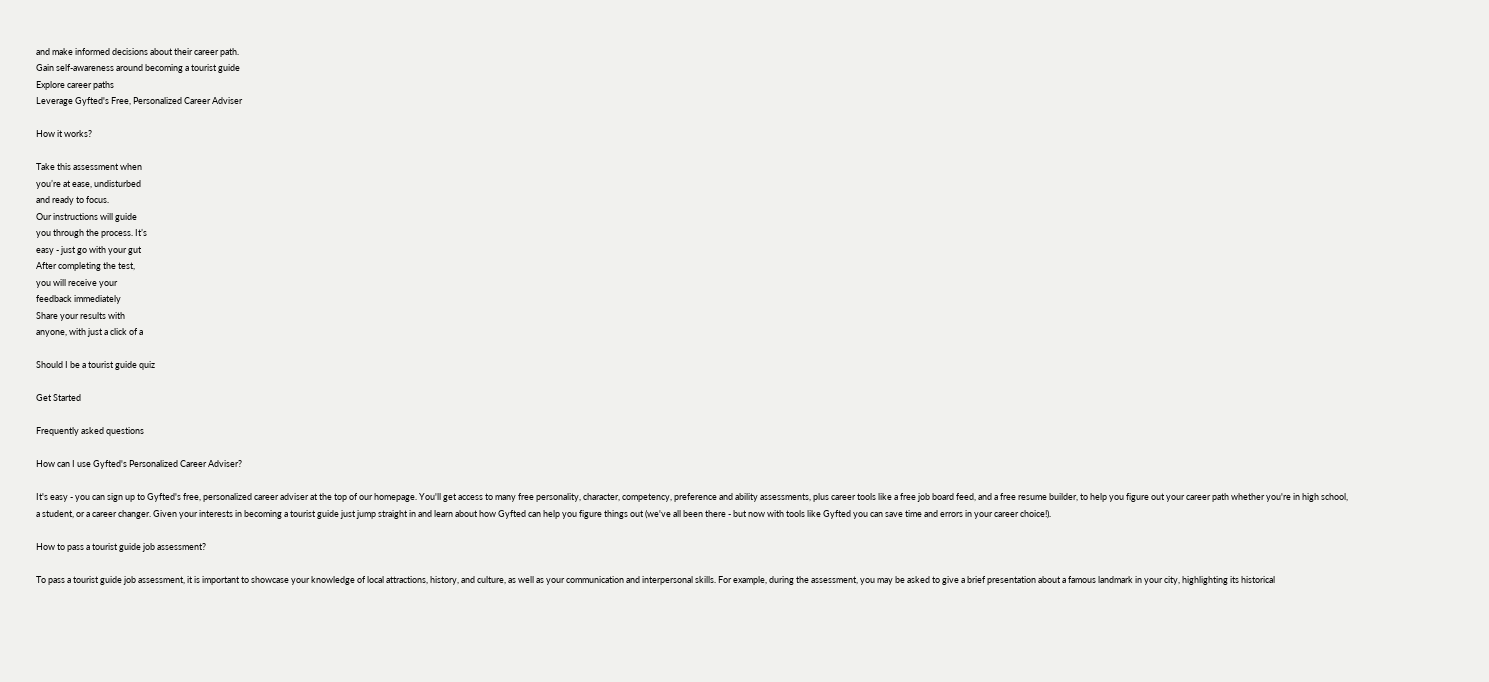and make informed decisions about their career path.
Gain self-awareness around becoming a tourist guide
Explore career paths
Leverage Gyfted's Free, Personalized Career Adviser

How it works?

Take this assessment when
you’re at ease, undisturbed
and ready to focus.
Our instructions will guide
you through the process. It’s
easy - just go with your gut
After completing the test,
you will receive your
feedback immediately
Share your results with
anyone, with just a click of a

Should I be a tourist guide quiz

Get Started

Frequently asked questions

How can I use Gyfted's Personalized Career Adviser?

It's easy - you can sign up to Gyfted's free, personalized career adviser at the top of our homepage. You'll get access to many free personality, character, competency, preference and ability assessments, plus career tools like a free job board feed, and a free resume builder, to help you figure out your career path whether you're in high school, a student, or a career changer. Given your interests in becoming a tourist guide just jump straight in and learn about how Gyfted can help you figure things out (we've all been there - but now with tools like Gyfted you can save time and errors in your career choice!).

How to pass a tourist guide job assessment?

To pass a tourist guide job assessment, it is important to showcase your knowledge of local attractions, history, and culture, as well as your communication and interpersonal skills. For example, during the assessment, you may be asked to give a brief presentation about a famous landmark in your city, highlighting its historical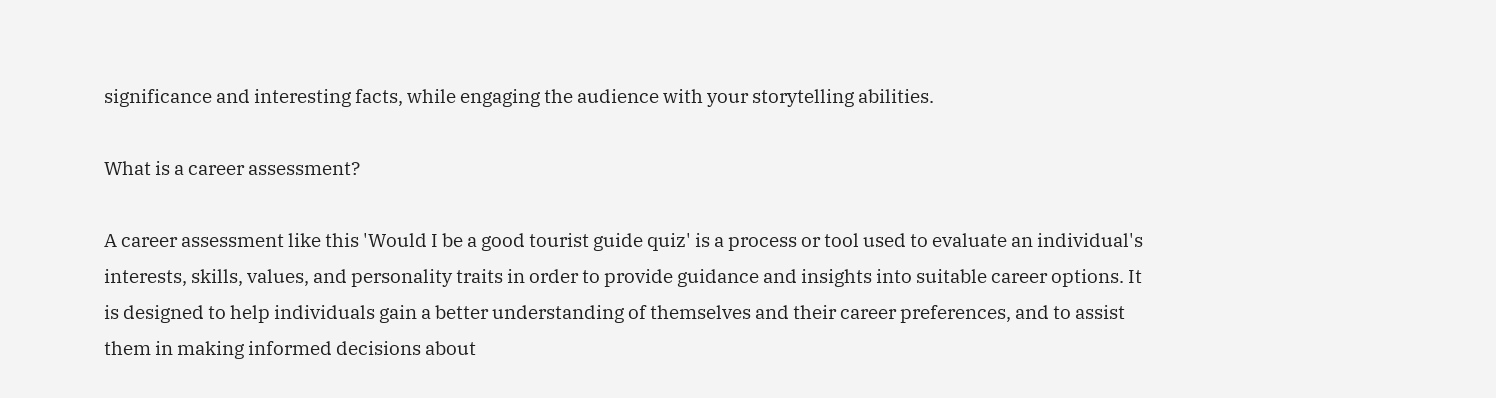significance and interesting facts, while engaging the audience with your storytelling abilities.

What is a career assessment?

A career assessment like this 'Would I be a good tourist guide quiz' is a process or tool used to evaluate an individual's interests, skills, values, and personality traits in order to provide guidance and insights into suitable career options. It is designed to help individuals gain a better understanding of themselves and their career preferences, and to assist them in making informed decisions about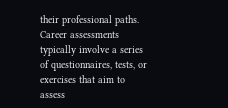their professional paths. Career assessments typically involve a series of questionnaires, tests, or exercises that aim to assess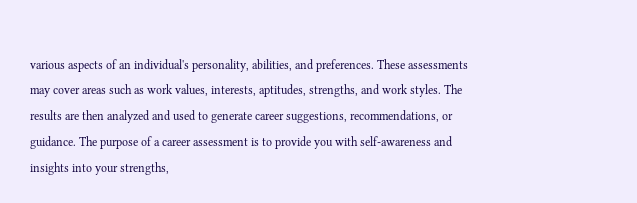various aspects of an individual's personality, abilities, and preferences. These assessments may cover areas such as work values, interests, aptitudes, strengths, and work styles. The results are then analyzed and used to generate career suggestions, recommendations, or guidance. The purpose of a career assessment is to provide you with self-awareness and insights into your strengths,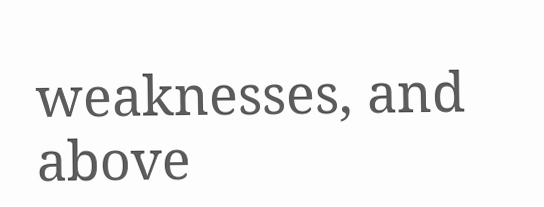weaknesses, and above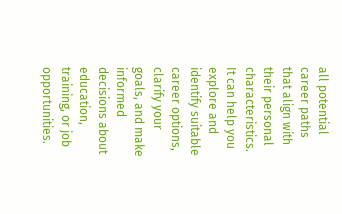all potential career paths that align with their personal characteristics. It can help you explore and identify suitable career options, clarify your goals, and make informed decisions about education, training, or job opportunities.